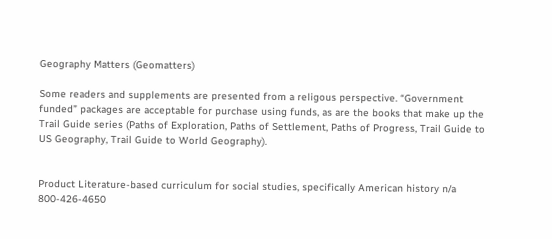Geography Matters (Geomatters)

Some readers and supplements are presented from a religous perspective. “Government funded” packages are acceptable for purchase using funds, as are the books that make up the Trail Guide series (Paths of Exploration, Paths of Settlement, Paths of Progress, Trail Guide to US Geography, Trail Guide to World Geography).


Product Literature-based curriculum for social studies, specifically American history n/a 800-426-4650